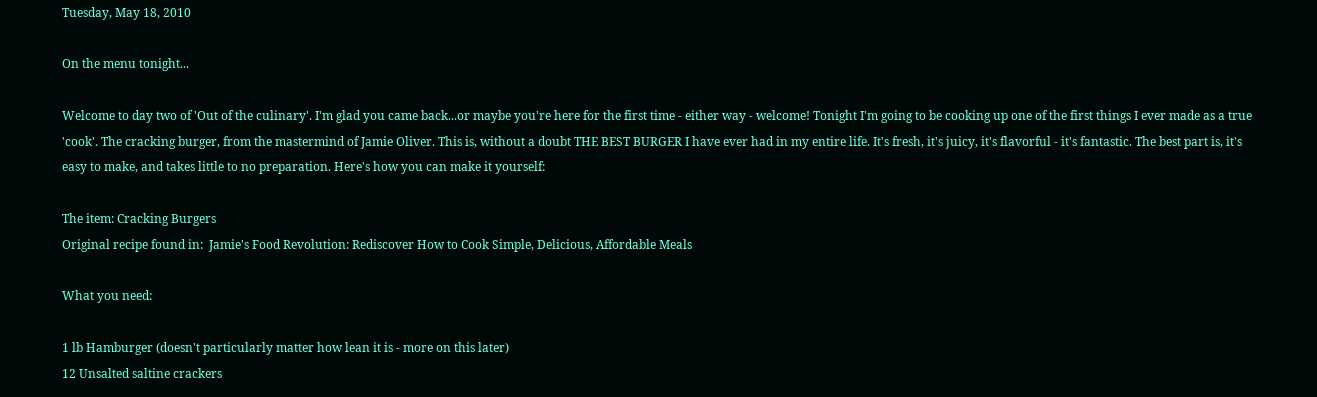Tuesday, May 18, 2010

On the menu tonight...

Welcome to day two of 'Out of the culinary'. I'm glad you came back...or maybe you're here for the first time - either way - welcome! Tonight I'm going to be cooking up one of the first things I ever made as a true 'cook'. The cracking burger, from the mastermind of Jamie Oliver. This is, without a doubt THE BEST BURGER I have ever had in my entire life. It's fresh, it's juicy, it's flavorful - it's fantastic. The best part is, it's easy to make, and takes little to no preparation. Here's how you can make it yourself:

The item: Cracking Burgers
Original recipe found in:  Jamie's Food Revolution: Rediscover How to Cook Simple, Delicious, Affordable Meals

What you need:

1 lb Hamburger (doesn't particularly matter how lean it is - more on this later)
12 Unsalted saltine crackers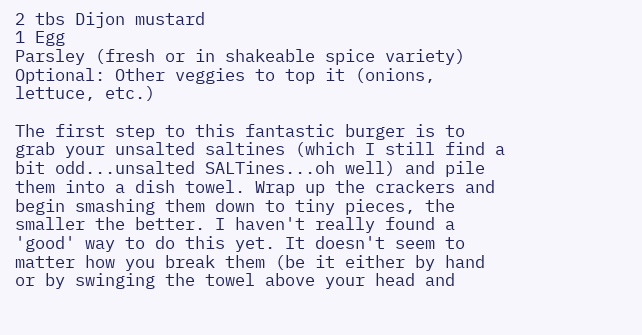2 tbs Dijon mustard
1 Egg
Parsley (fresh or in shakeable spice variety)
Optional: Other veggies to top it (onions, lettuce, etc.)

The first step to this fantastic burger is to grab your unsalted saltines (which I still find a bit odd...unsalted SALTines...oh well) and pile them into a dish towel. Wrap up the crackers and begin smashing them down to tiny pieces, the smaller the better. I haven't really found a 'good' way to do this yet. It doesn't seem to matter how you break them (be it either by hand or by swinging the towel above your head and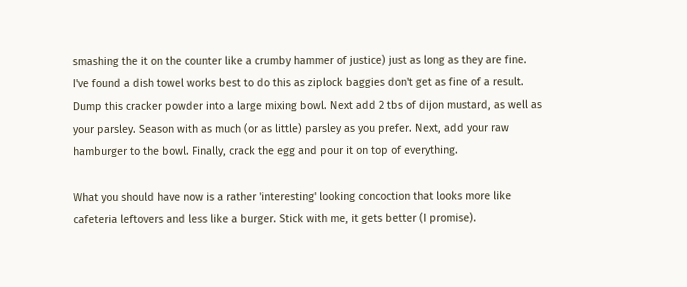smashing the it on the counter like a crumby hammer of justice) just as long as they are fine. I've found a dish towel works best to do this as ziplock baggies don't get as fine of a result. Dump this cracker powder into a large mixing bowl. Next add 2 tbs of dijon mustard, as well as your parsley. Season with as much (or as little) parsley as you prefer. Next, add your raw hamburger to the bowl. Finally, crack the egg and pour it on top of everything.

What you should have now is a rather 'interesting' looking concoction that looks more like cafeteria leftovers and less like a burger. Stick with me, it gets better (I promise).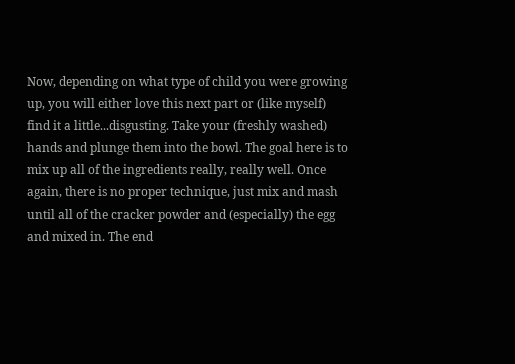Now, depending on what type of child you were growing up, you will either love this next part or (like myself) find it a little...disgusting. Take your (freshly washed) hands and plunge them into the bowl. The goal here is to mix up all of the ingredients really, really well. Once again, there is no proper technique, just mix and mash until all of the cracker powder and (especially) the egg and mixed in. The end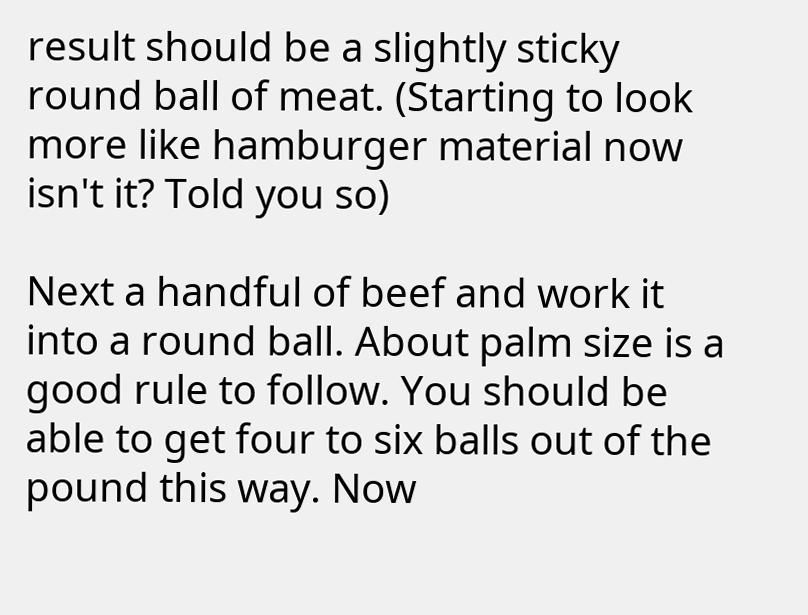result should be a slightly sticky round ball of meat. (Starting to look more like hamburger material now isn't it? Told you so)

Next a handful of beef and work it into a round ball. About palm size is a good rule to follow. You should be able to get four to six balls out of the pound this way. Now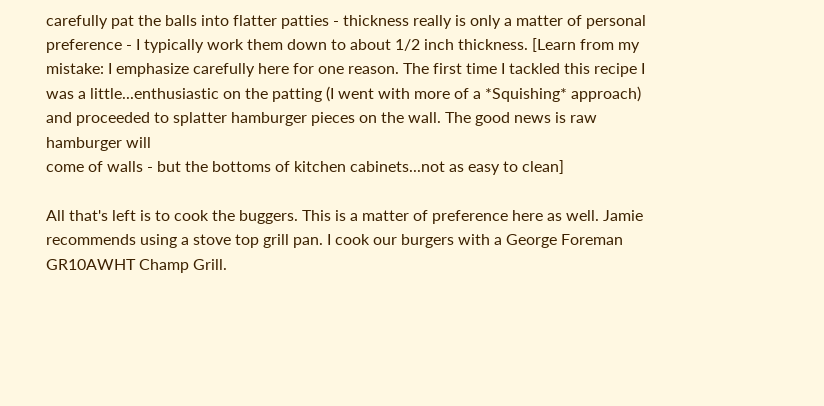carefully pat the balls into flatter patties - thickness really is only a matter of personal preference - I typically work them down to about 1/2 inch thickness. [Learn from my mistake: I emphasize carefully here for one reason. The first time I tackled this recipe I was a little...enthusiastic on the patting (I went with more of a *Squishing* approach) and proceeded to splatter hamburger pieces on the wall. The good news is raw hamburger will
come of walls - but the bottoms of kitchen cabinets...not as easy to clean]

All that's left is to cook the buggers. This is a matter of preference here as well. Jamie recommends using a stove top grill pan. I cook our burgers with a George Foreman GR10AWHT Champ Grill.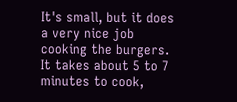It's small, but it does a very nice job cooking the burgers. It takes about 5 to 7 minutes to cook,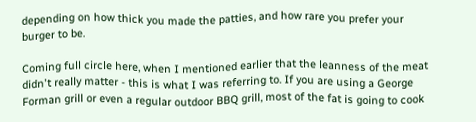depending on how thick you made the patties, and how rare you prefer your burger to be.

Coming full circle here, when I mentioned earlier that the leanness of the meat didn't really matter - this is what I was referring to. If you are using a George Forman grill or even a regular outdoor BBQ grill, most of the fat is going to cook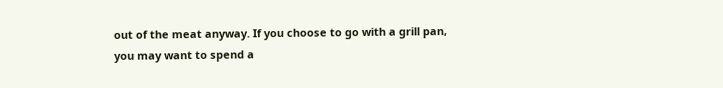out of the meat anyway. If you choose to go with a grill pan, you may want to spend a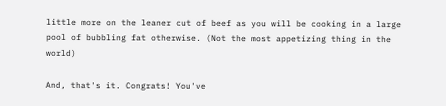little more on the leaner cut of beef as you will be cooking in a large pool of bubbling fat otherwise. (Not the most appetizing thing in the world)

And, that's it. Congrats! You've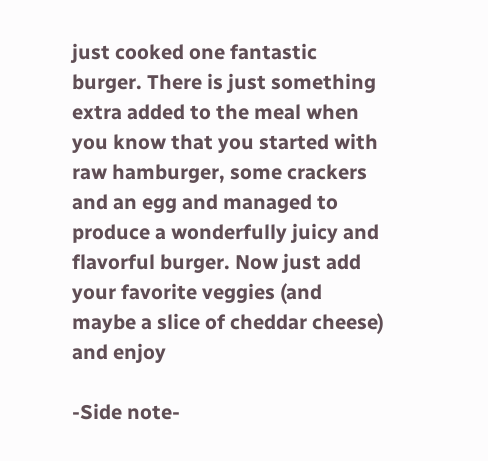just cooked one fantastic burger. There is just something extra added to the meal when you know that you started with raw hamburger, some crackers and an egg and managed to produce a wonderfully juicy and flavorful burger. Now just add your favorite veggies (and maybe a slice of cheddar cheese) and enjoy

-Side note-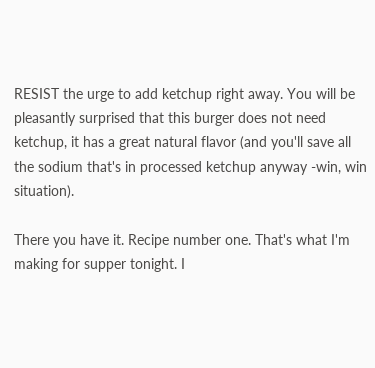RESIST the urge to add ketchup right away. You will be pleasantly surprised that this burger does not need ketchup, it has a great natural flavor (and you'll save all the sodium that's in processed ketchup anyway -win, win situation).

There you have it. Recipe number one. That's what I'm making for supper tonight. I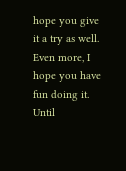hope you give it a try as well. Even more, I hope you have fun doing it. Until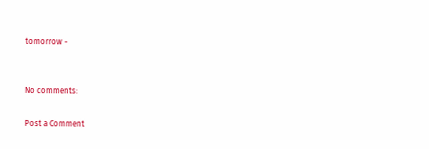tomorrow -


No comments:

Post a Comment